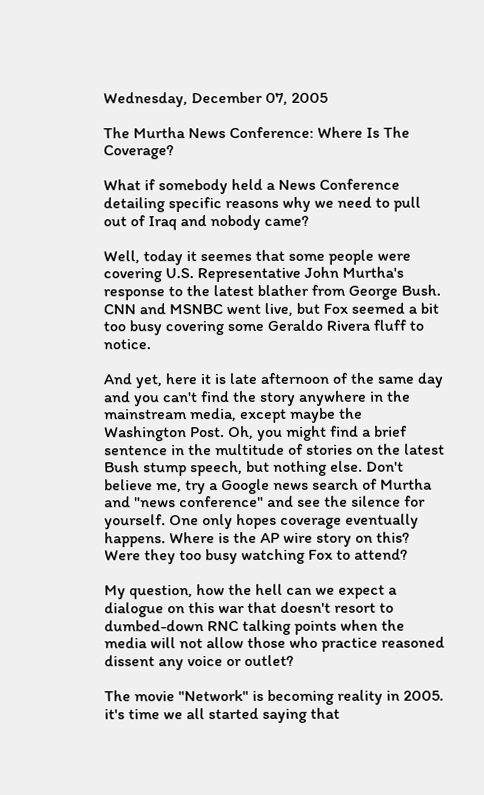Wednesday, December 07, 2005

The Murtha News Conference: Where Is The Coverage?

What if somebody held a News Conference detailing specific reasons why we need to pull out of Iraq and nobody came?

Well, today it seemes that some people were covering U.S. Representative John Murtha's response to the latest blather from George Bush. CNN and MSNBC went live, but Fox seemed a bit too busy covering some Geraldo Rivera fluff to notice.

And yet, here it is late afternoon of the same day and you can't find the story anywhere in the mainstream media, except maybe the Washington Post. Oh, you might find a brief sentence in the multitude of stories on the latest Bush stump speech, but nothing else. Don't believe me, try a Google news search of Murtha and "news conference" and see the silence for yourself. One only hopes coverage eventually happens. Where is the AP wire story on this? Were they too busy watching Fox to attend?

My question, how the hell can we expect a dialogue on this war that doesn't resort to dumbed-down RNC talking points when the media will not allow those who practice reasoned dissent any voice or outlet?

The movie "Network" is becoming reality in 2005. it's time we all started saying that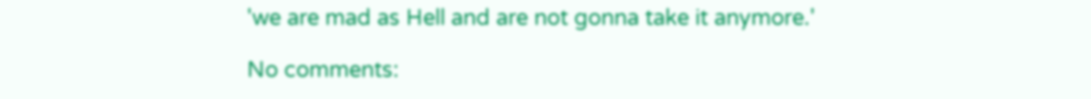'we are mad as Hell and are not gonna take it anymore.'

No comments: